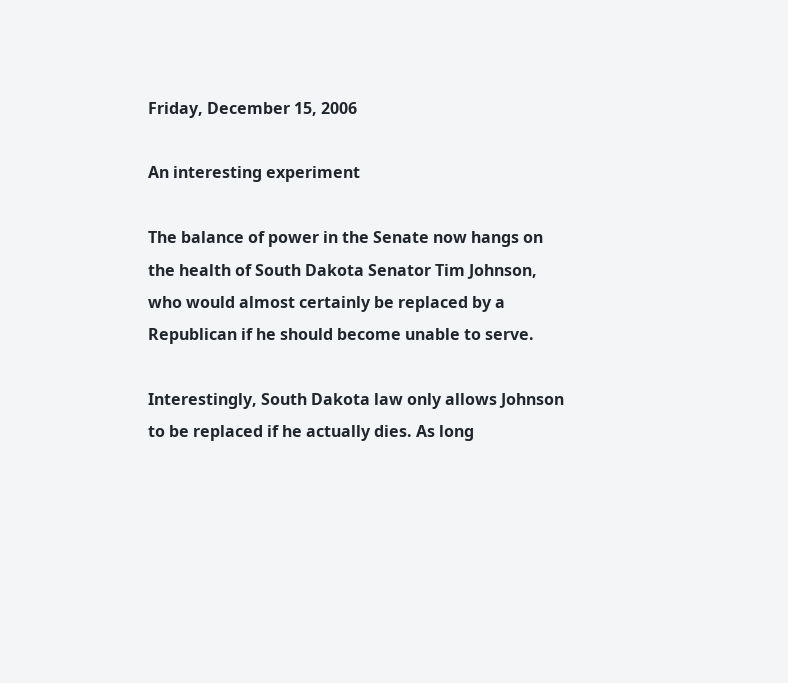Friday, December 15, 2006

An interesting experiment

The balance of power in the Senate now hangs on the health of South Dakota Senator Tim Johnson, who would almost certainly be replaced by a Republican if he should become unable to serve.

Interestingly, South Dakota law only allows Johnson to be replaced if he actually dies. As long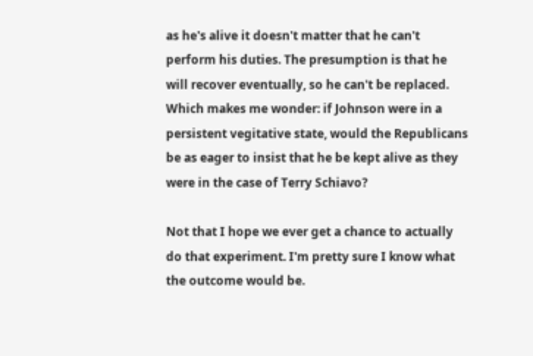as he's alive it doesn't matter that he can't perform his duties. The presumption is that he will recover eventually, so he can't be replaced. Which makes me wonder: if Johnson were in a persistent vegitative state, would the Republicans be as eager to insist that he be kept alive as they were in the case of Terry Schiavo?

Not that I hope we ever get a chance to actually do that experiment. I'm pretty sure I know what the outcome would be.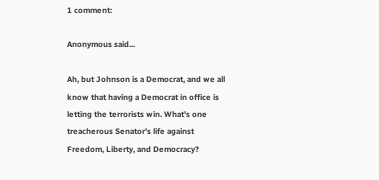1 comment:

Anonymous said...

Ah, but Johnson is a Democrat, and we all know that having a Democrat in office is letting the terrorists win. What's one treacherous Senator's life against Freedom, Liberty, and Democracy?